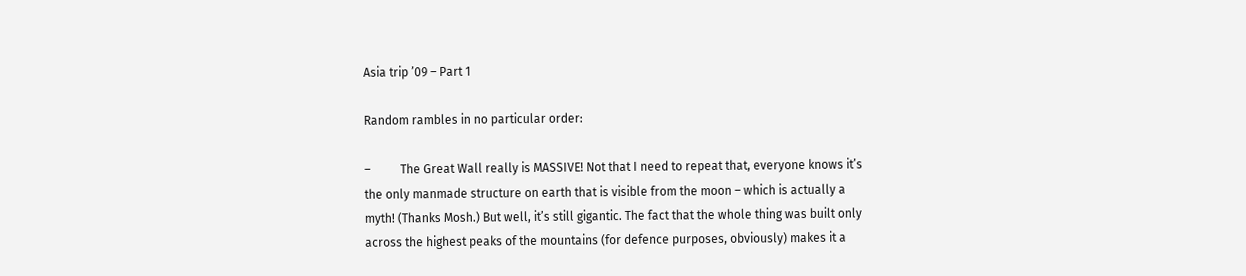Asia trip ’09 – Part 1

Random rambles in no particular order:

–          The Great Wall really is MASSIVE! Not that I need to repeat that, everyone knows it’s the only manmade structure on earth that is visible from the moon – which is actually a myth! (Thanks Mosh.) But well, it’s still gigantic. The fact that the whole thing was built only across the highest peaks of the mountains (for defence purposes, obviously) makes it a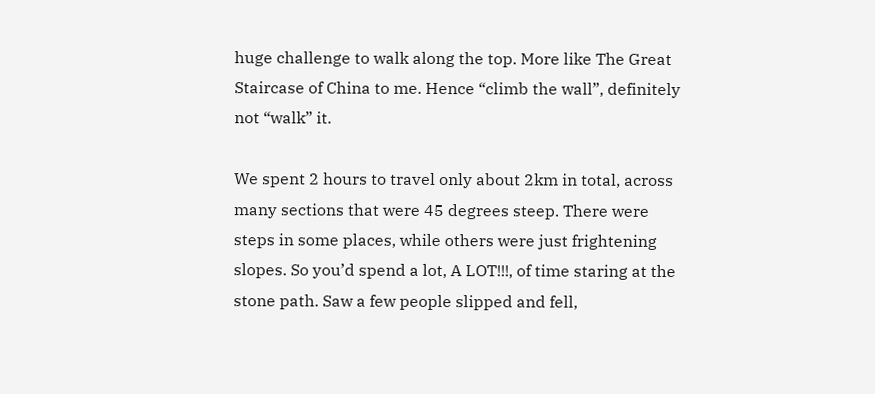huge challenge to walk along the top. More like The Great Staircase of China to me. Hence “climb the wall”, definitely not “walk” it.

We spent 2 hours to travel only about 2km in total, across many sections that were 45 degrees steep. There were steps in some places, while others were just frightening slopes. So you’d spend a lot, A LOT!!!, of time staring at the stone path. Saw a few people slipped and fell,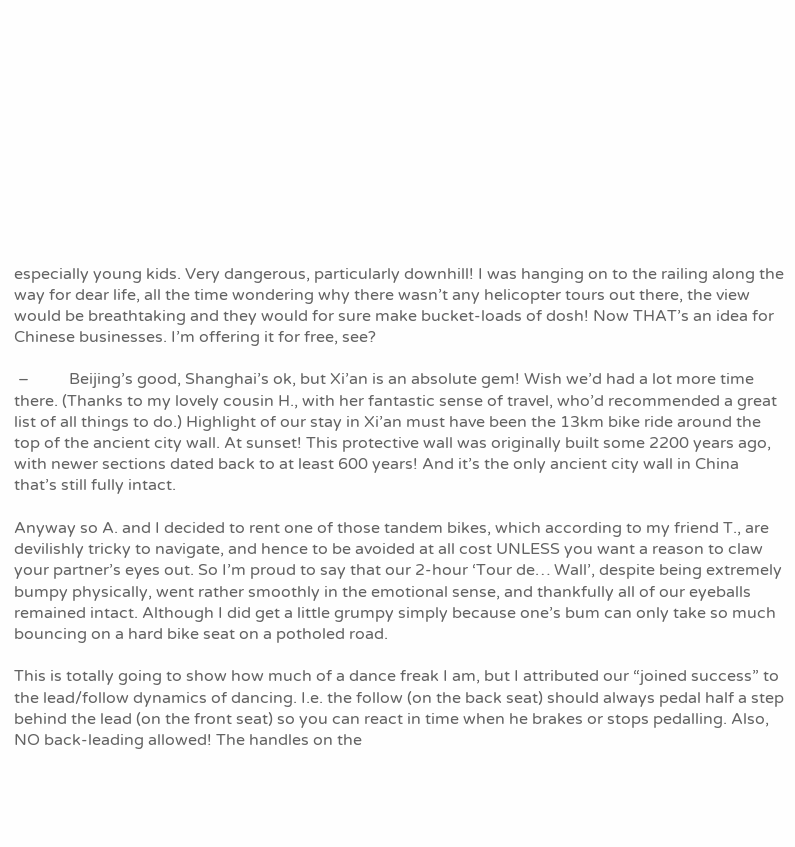especially young kids. Very dangerous, particularly downhill! I was hanging on to the railing along the way for dear life, all the time wondering why there wasn’t any helicopter tours out there, the view would be breathtaking and they would for sure make bucket-loads of dosh! Now THAT’s an idea for Chinese businesses. I’m offering it for free, see?

 –          Beijing’s good, Shanghai’s ok, but Xi’an is an absolute gem! Wish we’d had a lot more time there. (Thanks to my lovely cousin H., with her fantastic sense of travel, who’d recommended a great list of all things to do.) Highlight of our stay in Xi’an must have been the 13km bike ride around the top of the ancient city wall. At sunset! This protective wall was originally built some 2200 years ago, with newer sections dated back to at least 600 years! And it’s the only ancient city wall in China that’s still fully intact.

Anyway so A. and I decided to rent one of those tandem bikes, which according to my friend T., are devilishly tricky to navigate, and hence to be avoided at all cost UNLESS you want a reason to claw your partner’s eyes out. So I’m proud to say that our 2-hour ‘Tour de… Wall’, despite being extremely bumpy physically, went rather smoothly in the emotional sense, and thankfully all of our eyeballs remained intact. Although I did get a little grumpy simply because one’s bum can only take so much bouncing on a hard bike seat on a potholed road.

This is totally going to show how much of a dance freak I am, but I attributed our “joined success” to the lead/follow dynamics of dancing. I.e. the follow (on the back seat) should always pedal half a step behind the lead (on the front seat) so you can react in time when he brakes or stops pedalling. Also, NO back-leading allowed! The handles on the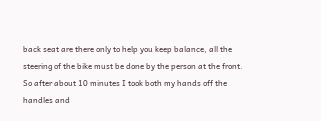back seat are there only to help you keep balance, all the steering of the bike must be done by the person at the front. So after about 10 minutes I took both my hands off the handles and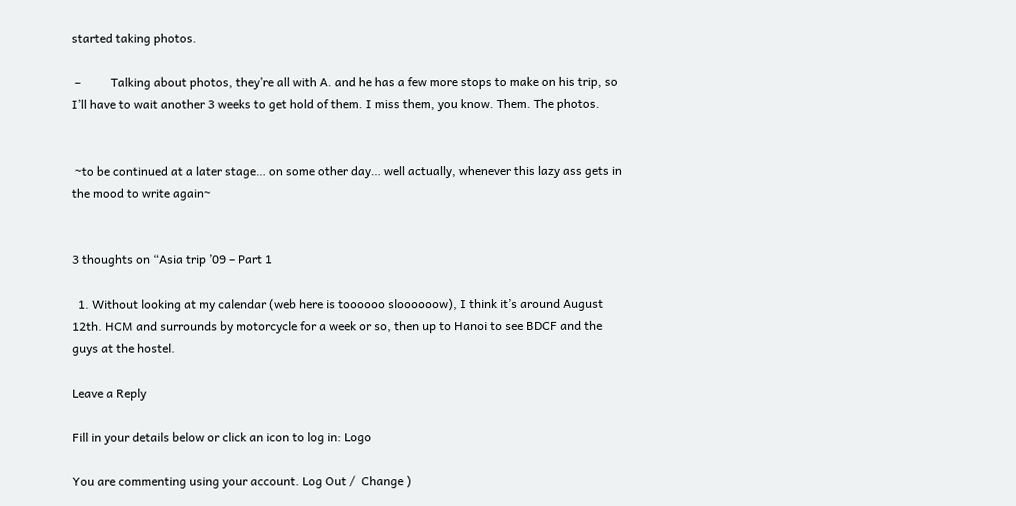started taking photos.

 –          Talking about photos, they’re all with A. and he has a few more stops to make on his trip, so I’ll have to wait another 3 weeks to get hold of them. I miss them, you know. Them. The photos.


 ~to be continued at a later stage… on some other day… well actually, whenever this lazy ass gets in the mood to write again~


3 thoughts on “Asia trip ’09 – Part 1

  1. Without looking at my calendar (web here is toooooo sloooooow), I think it’s around August 12th. HCM and surrounds by motorcycle for a week or so, then up to Hanoi to see BDCF and the guys at the hostel.

Leave a Reply

Fill in your details below or click an icon to log in: Logo

You are commenting using your account. Log Out /  Change )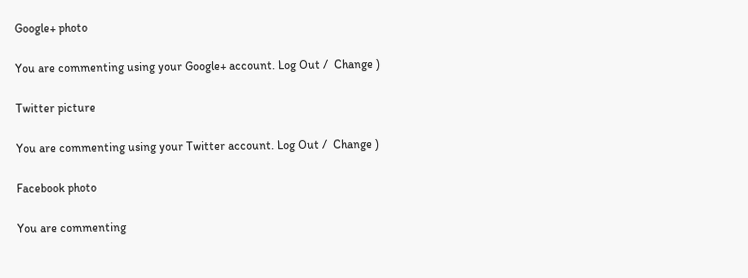Google+ photo

You are commenting using your Google+ account. Log Out /  Change )

Twitter picture

You are commenting using your Twitter account. Log Out /  Change )

Facebook photo

You are commenting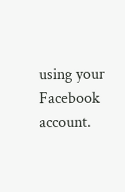using your Facebook account.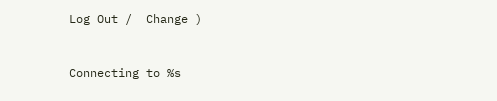Log Out /  Change )


Connecting to %s